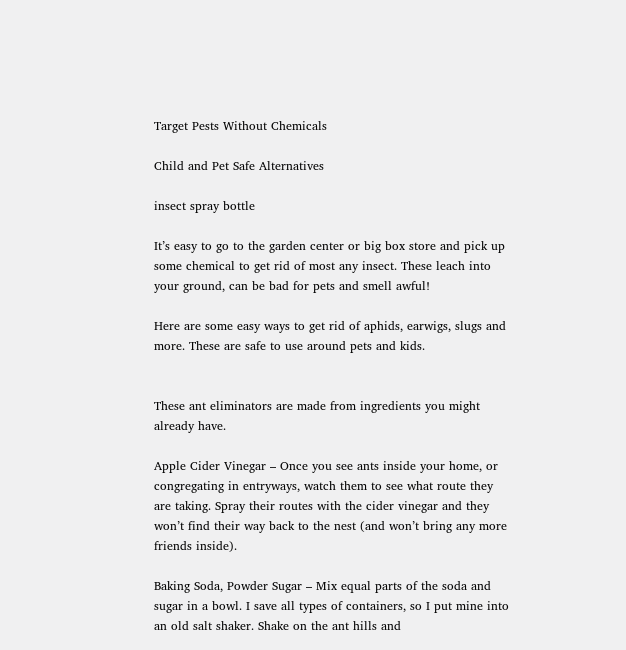Target Pests Without Chemicals

Child and Pet Safe Alternatives

insect spray bottle

It’s easy to go to the garden center or big box store and pick up some chemical to get rid of most any insect. These leach into your ground, can be bad for pets and smell awful!

Here are some easy ways to get rid of aphids, earwigs, slugs and more. These are safe to use around pets and kids.


These ant eliminators are made from ingredients you might already have.

Apple Cider Vinegar – Once you see ants inside your home, or congregating in entryways, watch them to see what route they are taking. Spray their routes with the cider vinegar and they won’t find their way back to the nest (and won’t bring any more friends inside).

Baking Soda, Powder Sugar – Mix equal parts of the soda and sugar in a bowl. I save all types of containers, so I put mine into an old salt shaker. Shake on the ant hills and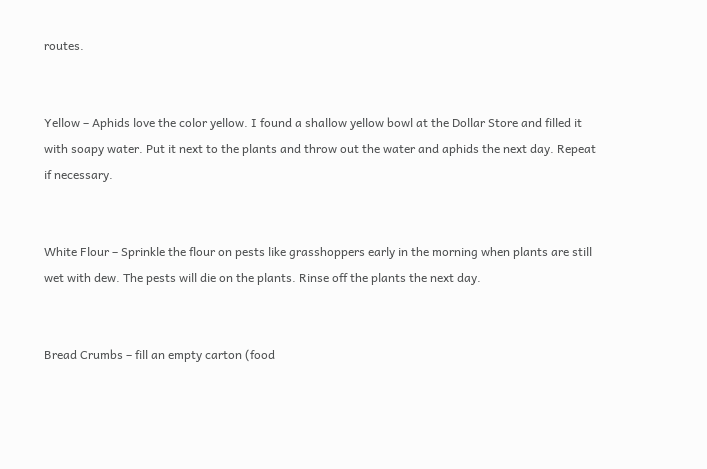routes.


Yellow – Aphids love the color yellow. I found a shallow yellow bowl at the Dollar Store and filled it with soapy water. Put it next to the plants and throw out the water and aphids the next day. Repeat if necessary.


White Flour – Sprinkle the flour on pests like grasshoppers early in the morning when plants are still wet with dew. The pests will die on the plants. Rinse off the plants the next day.


Bread Crumbs – fill an empty carton (food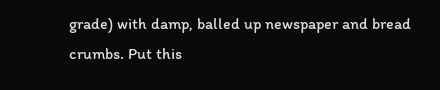grade) with damp, balled up newspaper and bread crumbs. Put this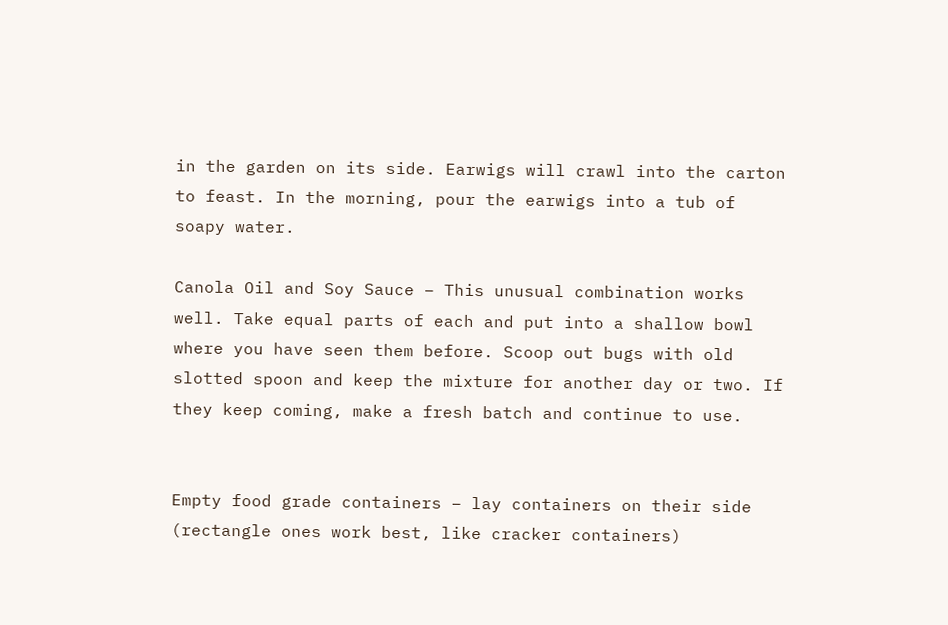in the garden on its side. Earwigs will crawl into the carton to feast. In the morning, pour the earwigs into a tub of soapy water.

Canola Oil and Soy Sauce – This unusual combination works well. Take equal parts of each and put into a shallow bowl where you have seen them before. Scoop out bugs with old slotted spoon and keep the mixture for another day or two. If they keep coming, make a fresh batch and continue to use.


Empty food grade containers – lay containers on their side (rectangle ones work best, like cracker containers)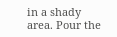in a shady area. Pour the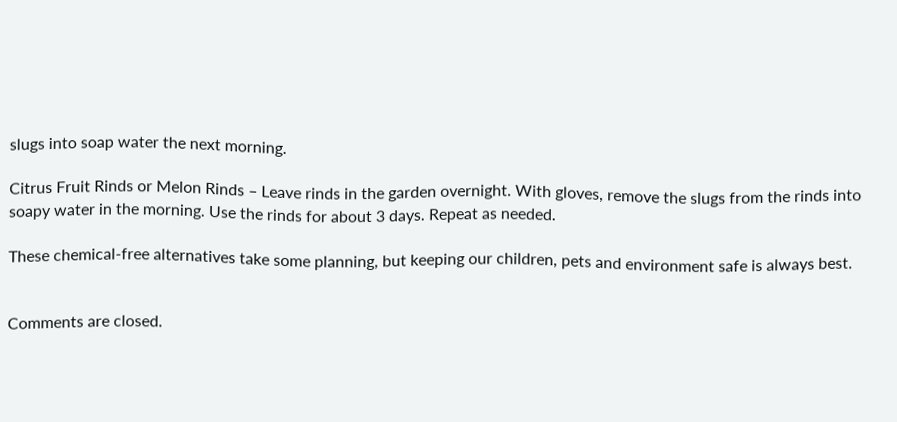slugs into soap water the next morning.

Citrus Fruit Rinds or Melon Rinds – Leave rinds in the garden overnight. With gloves, remove the slugs from the rinds into soapy water in the morning. Use the rinds for about 3 days. Repeat as needed.

These chemical-free alternatives take some planning, but keeping our children, pets and environment safe is always best.


Comments are closed.